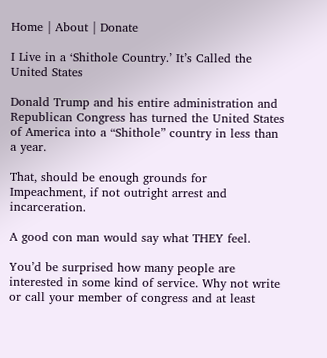Home | About | Donate

I Live in a ‘Shithole Country.’ It’s Called the United States

Donald Trump and his entire administration and Republican Congress has turned the United States of America into a “Shithole” country in less than a year.

That, should be enough grounds for Impeachment, if not outright arrest and incarceration.

A good con man would say what THEY feel.

You’d be surprised how many people are interested in some kind of service. Why not write or call your member of congress and at least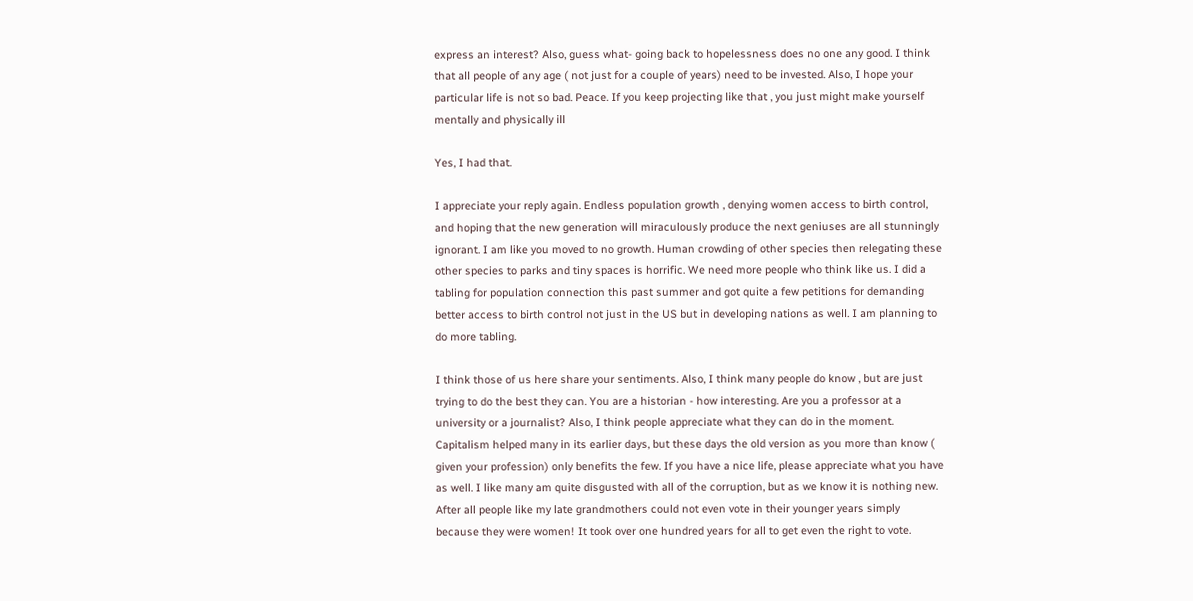express an interest? Also, guess what- going back to hopelessness does no one any good. I think that all people of any age ( not just for a couple of years) need to be invested. Also, I hope your particular life is not so bad. Peace. If you keep projecting like that , you just might make yourself mentally and physically ill

Yes, I had that.

I appreciate your reply again. Endless population growth , denying women access to birth control, and hoping that the new generation will miraculously produce the next geniuses are all stunningly ignorant. I am like you moved to no growth. Human crowding of other species then relegating these other species to parks and tiny spaces is horrific. We need more people who think like us. I did a tabling for population connection this past summer and got quite a few petitions for demanding better access to birth control not just in the US but in developing nations as well. I am planning to do more tabling.

I think those of us here share your sentiments. Also, I think many people do know , but are just trying to do the best they can. You are a historian - how interesting. Are you a professor at a university or a journalist? Also, I think people appreciate what they can do in the moment. Capitalism helped many in its earlier days, but these days the old version as you more than know ( given your profession) only benefits the few. If you have a nice life, please appreciate what you have as well. I like many am quite disgusted with all of the corruption, but as we know it is nothing new. After all people like my late grandmothers could not even vote in their younger years simply because they were women! It took over one hundred years for all to get even the right to vote.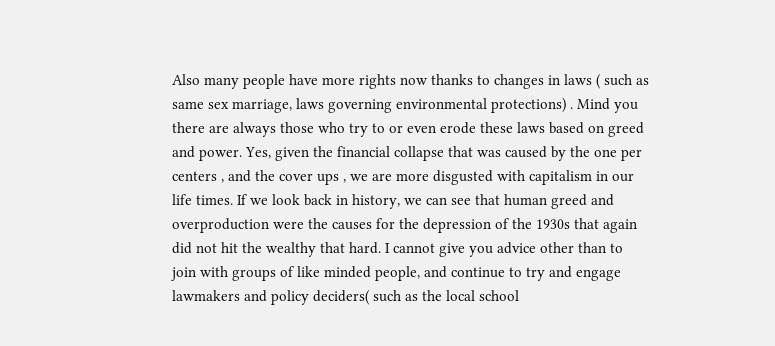Also many people have more rights now thanks to changes in laws ( such as same sex marriage, laws governing environmental protections) . Mind you there are always those who try to or even erode these laws based on greed and power. Yes, given the financial collapse that was caused by the one per centers , and the cover ups , we are more disgusted with capitalism in our life times. If we look back in history, we can see that human greed and overproduction were the causes for the depression of the 1930s that again did not hit the wealthy that hard. I cannot give you advice other than to join with groups of like minded people, and continue to try and engage lawmakers and policy deciders( such as the local school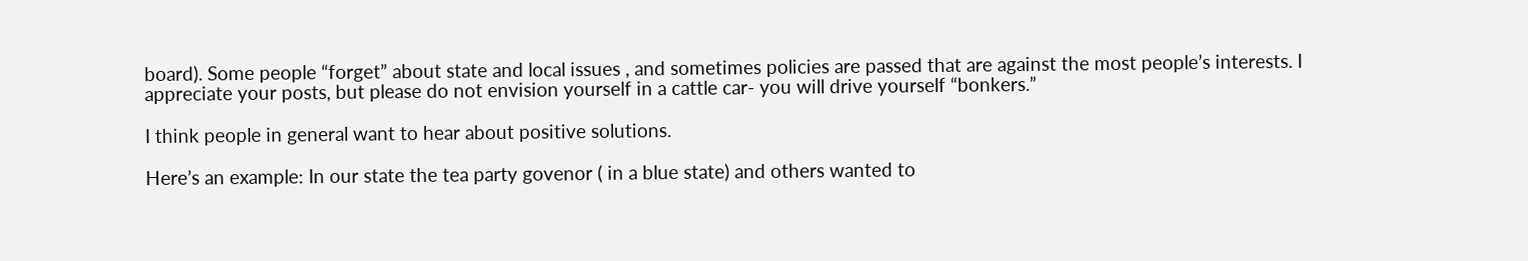board). Some people “forget” about state and local issues , and sometimes policies are passed that are against the most people’s interests. I appreciate your posts, but please do not envision yourself in a cattle car- you will drive yourself “bonkers.”

I think people in general want to hear about positive solutions.

Here’s an example: In our state the tea party govenor ( in a blue state) and others wanted to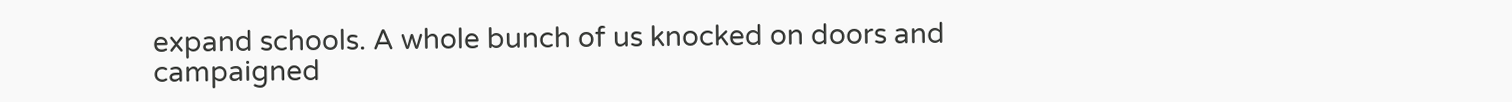expand schools. A whole bunch of us knocked on doors and campaigned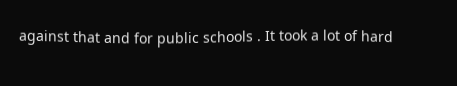against that and for public schools . It took a lot of hard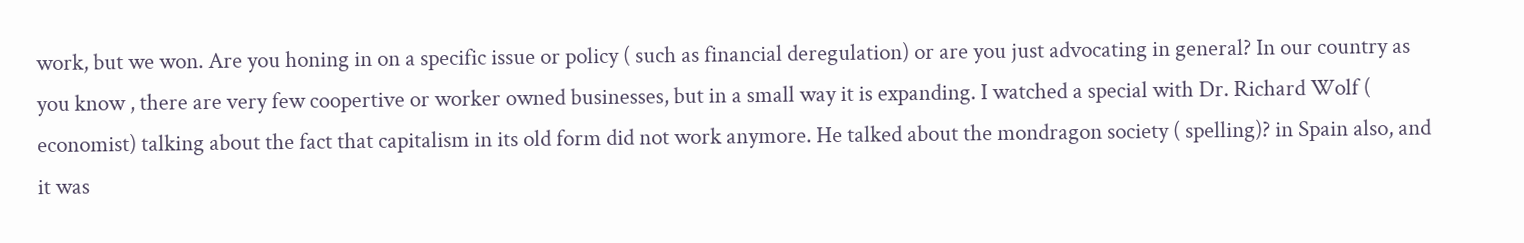work, but we won. Are you honing in on a specific issue or policy ( such as financial deregulation) or are you just advocating in general? In our country as you know , there are very few coopertive or worker owned businesses, but in a small way it is expanding. I watched a special with Dr. Richard Wolf ( economist) talking about the fact that capitalism in its old form did not work anymore. He talked about the mondragon society ( spelling)? in Spain also, and it was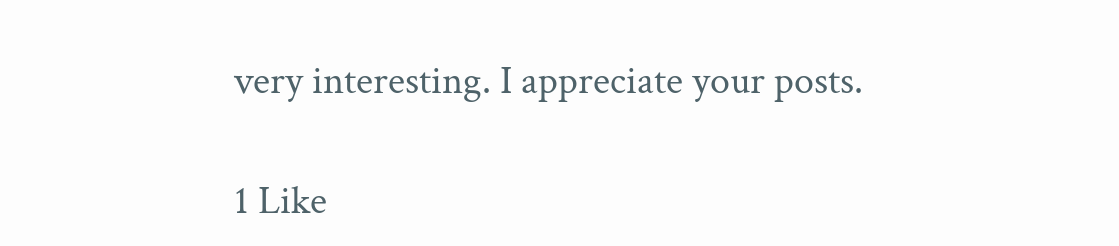very interesting. I appreciate your posts.

1 Like